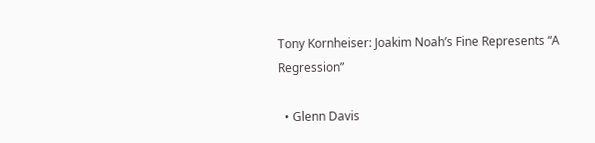Tony Kornheiser: Joakim Noah’s Fine Represents “A Regression”

  • Glenn Davis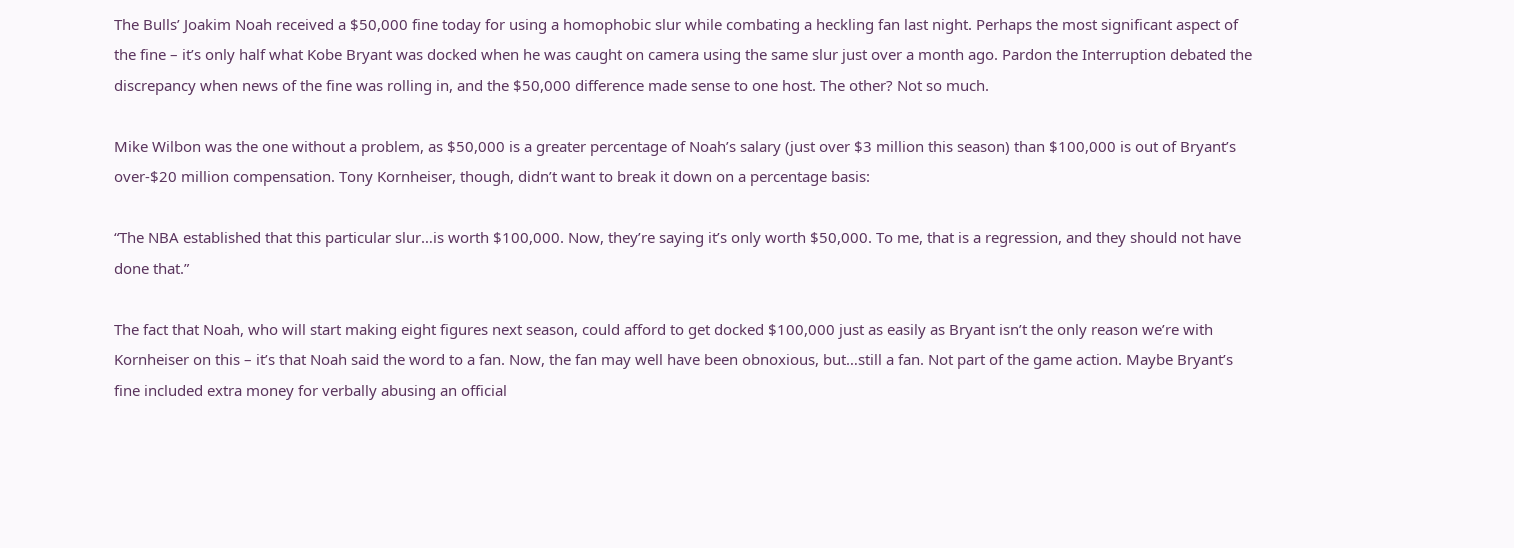The Bulls’ Joakim Noah received a $50,000 fine today for using a homophobic slur while combating a heckling fan last night. Perhaps the most significant aspect of the fine – it’s only half what Kobe Bryant was docked when he was caught on camera using the same slur just over a month ago. Pardon the Interruption debated the discrepancy when news of the fine was rolling in, and the $50,000 difference made sense to one host. The other? Not so much.

Mike Wilbon was the one without a problem, as $50,000 is a greater percentage of Noah’s salary (just over $3 million this season) than $100,000 is out of Bryant’s over-$20 million compensation. Tony Kornheiser, though, didn’t want to break it down on a percentage basis:

“The NBA established that this particular slur…is worth $100,000. Now, they’re saying it’s only worth $50,000. To me, that is a regression, and they should not have done that.”

The fact that Noah, who will start making eight figures next season, could afford to get docked $100,000 just as easily as Bryant isn’t the only reason we’re with Kornheiser on this – it’s that Noah said the word to a fan. Now, the fan may well have been obnoxious, but…still a fan. Not part of the game action. Maybe Bryant’s fine included extra money for verbally abusing an official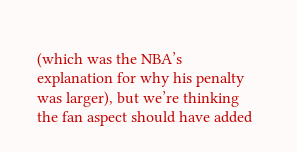(which was the NBA’s explanation for why his penalty was larger), but we’re thinking the fan aspect should have added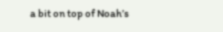a bit on top of Noah’s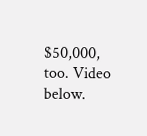$50,000, too. Video below.